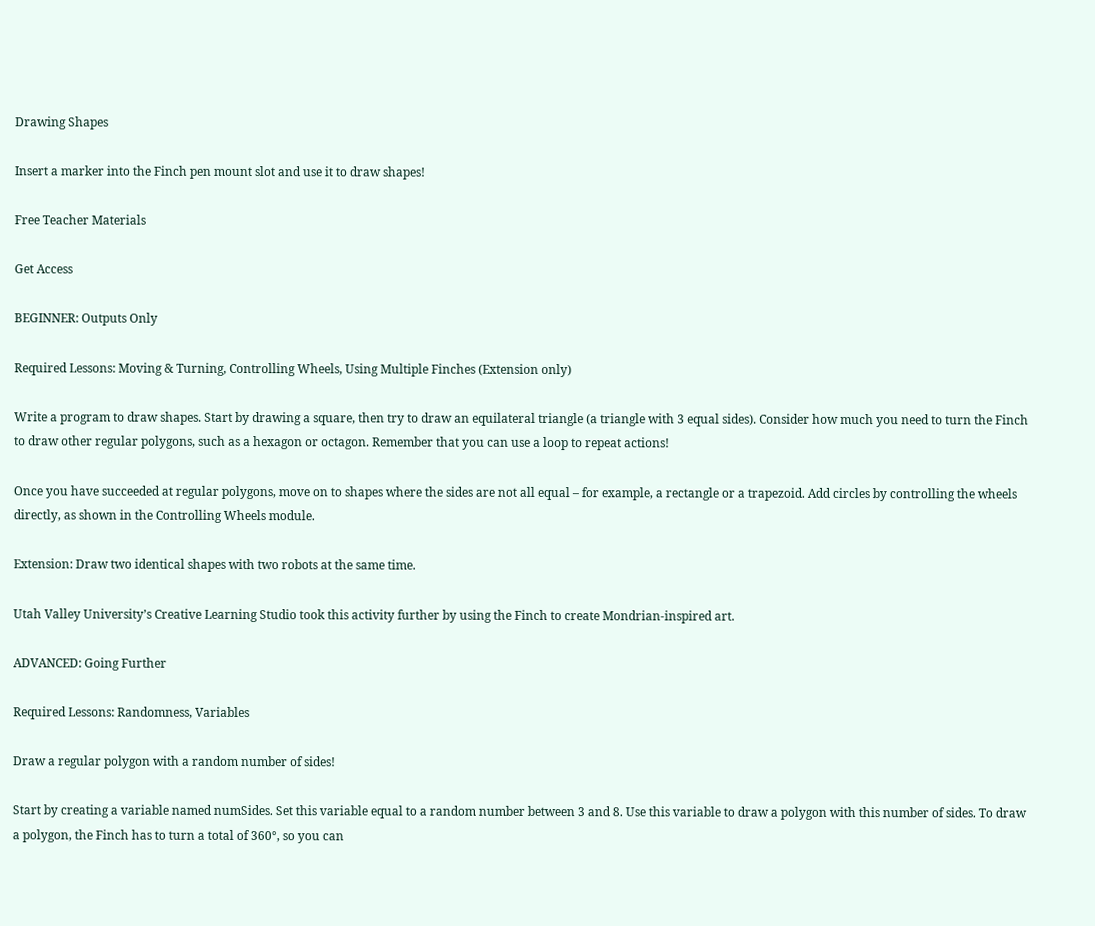Drawing Shapes

Insert a marker into the Finch pen mount slot and use it to draw shapes!

Free Teacher Materials

Get Access

BEGINNER: Outputs Only

Required Lessons: Moving & Turning, Controlling Wheels, Using Multiple Finches (Extension only)

Write a program to draw shapes. Start by drawing a square, then try to draw an equilateral triangle (a triangle with 3 equal sides). Consider how much you need to turn the Finch to draw other regular polygons, such as a hexagon or octagon. Remember that you can use a loop to repeat actions!

Once you have succeeded at regular polygons, move on to shapes where the sides are not all equal – for example, a rectangle or a trapezoid. Add circles by controlling the wheels directly, as shown in the Controlling Wheels module.

Extension: Draw two identical shapes with two robots at the same time.

Utah Valley University’s Creative Learning Studio took this activity further by using the Finch to create Mondrian-inspired art.

ADVANCED: Going Further

Required Lessons: Randomness, Variables

Draw a regular polygon with a random number of sides!

Start by creating a variable named numSides. Set this variable equal to a random number between 3 and 8. Use this variable to draw a polygon with this number of sides. To draw a polygon, the Finch has to turn a total of 360°, so you can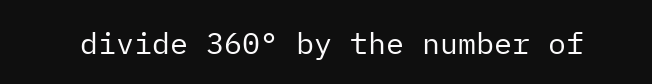divide 360° by the number of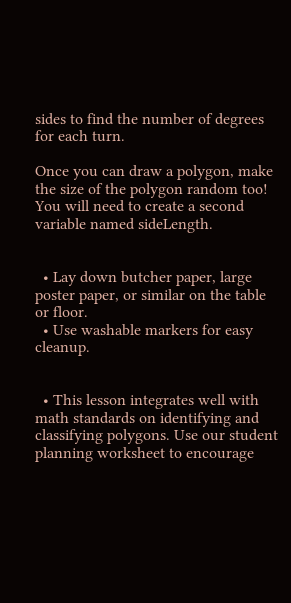sides to find the number of degrees for each turn.

Once you can draw a polygon, make the size of the polygon random too! You will need to create a second variable named sideLength.


  • Lay down butcher paper, large poster paper, or similar on the table or floor.
  • Use washable markers for easy cleanup.


  • This lesson integrates well with math standards on identifying and classifying polygons. Use our student planning worksheet to encourage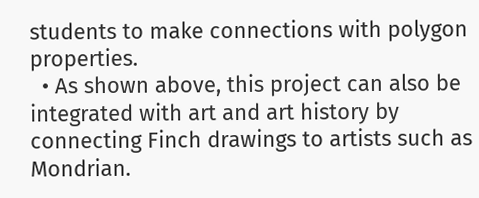students to make connections with polygon properties.
  • As shown above, this project can also be integrated with art and art history by connecting Finch drawings to artists such as Mondrian.